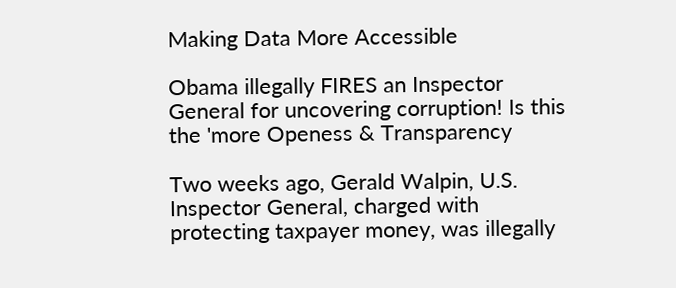Making Data More Accessible

Obama illegally FIRES an Inspector General for uncovering corruption! Is this the 'more Openess & Transparency

Two weeks ago, Gerald Walpin, U.S. Inspector General, charged with protecting taxpayer money, was illegally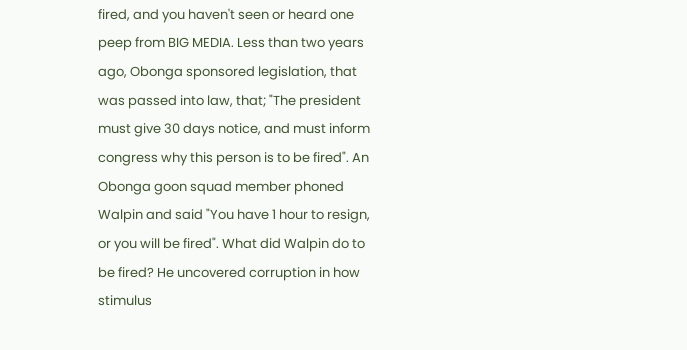fired, and you haven't seen or heard one peep from BIG MEDIA. Less than two years ago, Obonga sponsored legislation, that was passed into law, that; "The president must give 30 days notice, and must inform congress why this person is to be fired". An Obonga goon squad member phoned Walpin and said "You have 1 hour to resign, or you will be fired". What did Walpin do to be fired? He uncovered corruption in how stimulus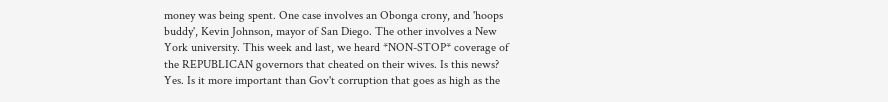money was being spent. One case involves an Obonga crony, and 'hoops buddy', Kevin Johnson, mayor of San Diego. The other involves a New York university. This week and last, we heard *NON-STOP* coverage of the REPUBLICAN governors that cheated on their wives. Is this news? Yes. Is it more important than Gov't corruption that goes as high as the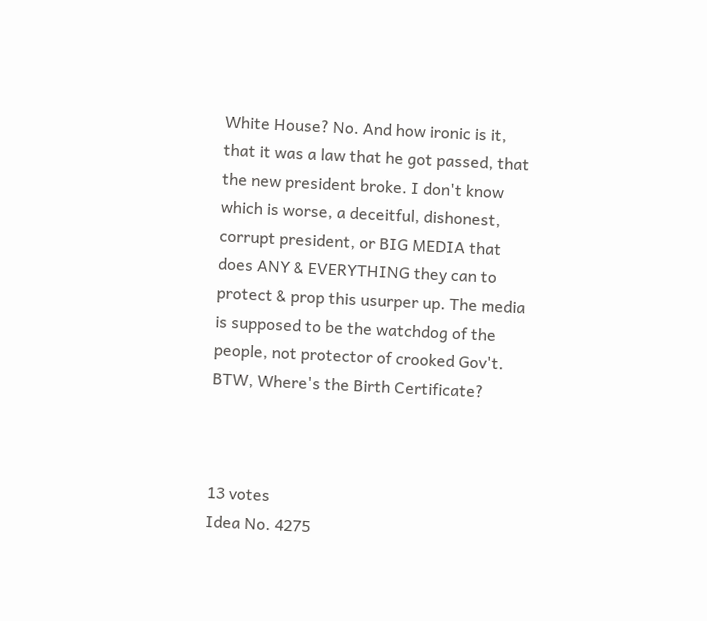White House? No. And how ironic is it, that it was a law that he got passed, that the new president broke. I don't know which is worse, a deceitful, dishonest, corrupt president, or BIG MEDIA that does ANY & EVERYTHING they can to protect & prop this usurper up. The media is supposed to be the watchdog of the people, not protector of crooked Gov't. BTW, Where's the Birth Certificate?



13 votes
Idea No. 4275